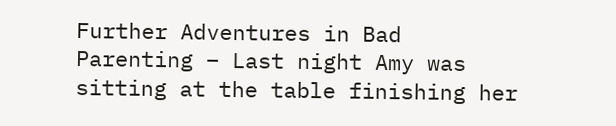Further Adventures in Bad Parenting – Last night Amy was sitting at the table finishing her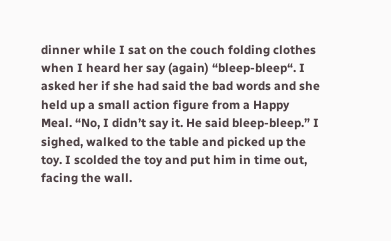dinner while I sat on the couch folding clothes when I heard her say (again) “bleep-bleep“. I asked her if she had said the bad words and she held up a small action figure from a Happy Meal. “No, I didn’t say it. He said bleep-bleep.” I sighed, walked to the table and picked up the toy. I scolded the toy and put him in time out, facing the wall.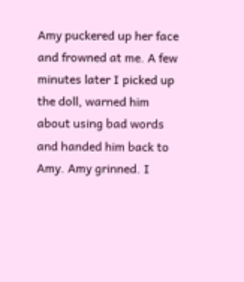Amy puckered up her face and frowned at me. A few minutes later I picked up the doll, warned him about using bad words and handed him back to Amy. Amy grinned. I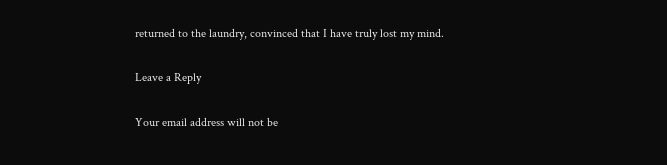returned to the laundry, convinced that I have truly lost my mind.

Leave a Reply

Your email address will not be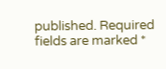published. Required fields are marked *